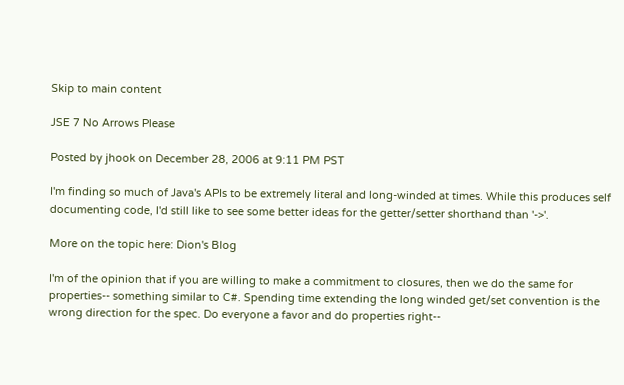Skip to main content

JSE 7 No Arrows Please

Posted by jhook on December 28, 2006 at 9:11 PM PST

I'm finding so much of Java's APIs to be extremely literal and long-winded at times. While this produces self documenting code, I'd still like to see some better ideas for the getter/setter shorthand than '->'.

More on the topic here: Dion's Blog

I'm of the opinion that if you are willing to make a commitment to closures, then we do the same for properties-- something similar to C#. Spending time extending the long winded get/set convention is the wrong direction for the spec. Do everyone a favor and do properties right--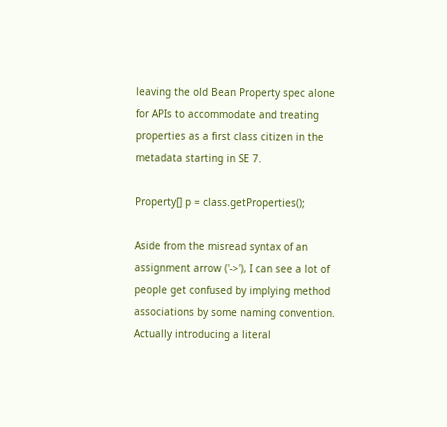leaving the old Bean Property spec alone for APIs to accommodate and treating properties as a first class citizen in the metadata starting in SE 7.

Property[] p = class.getProperties();

Aside from the misread syntax of an assignment arrow ('->'), I can see a lot of people get confused by implying method associations by some naming convention. Actually introducing a literal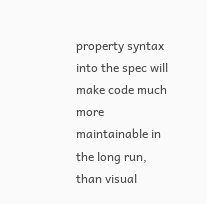property syntax into the spec will make code much more maintainable in the long run, than visual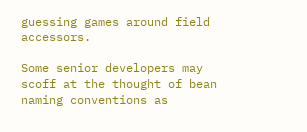guessing games around field accessors.

Some senior developers may scoff at the thought of bean naming conventions as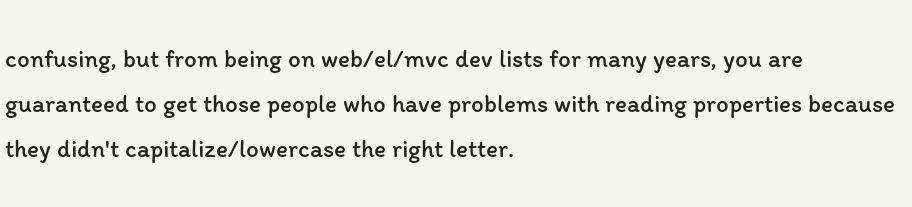confusing, but from being on web/el/mvc dev lists for many years, you are guaranteed to get those people who have problems with reading properties because they didn't capitalize/lowercase the right letter.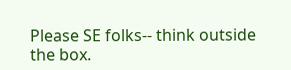Please SE folks-- think outside the box.